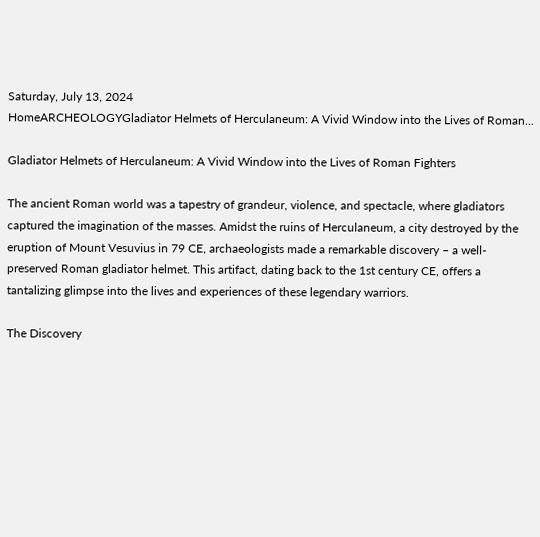Saturday, July 13, 2024
HomeARCHEOLOGYGladiator Helmets of Herculaneum: A Vivid Window into the Lives of Roman...

Gladiator Helmets of Herculaneum: A Vivid Window into the Lives of Roman Fighters

The ancient Roman world was a tapestry of grandeur, violence, and spectacle, where gladiators captured the imagination of the masses. Amidst the ruins of Herculaneum, a city destroyed by the eruption of Mount Vesuvius in 79 CE, archaeologists made a remarkable discovery – a well-preserved Roman gladiator helmet. This artifact, dating back to the 1st century CE, offers a tantalizing glimpse into the lives and experiences of these legendary warriors.

The Discovery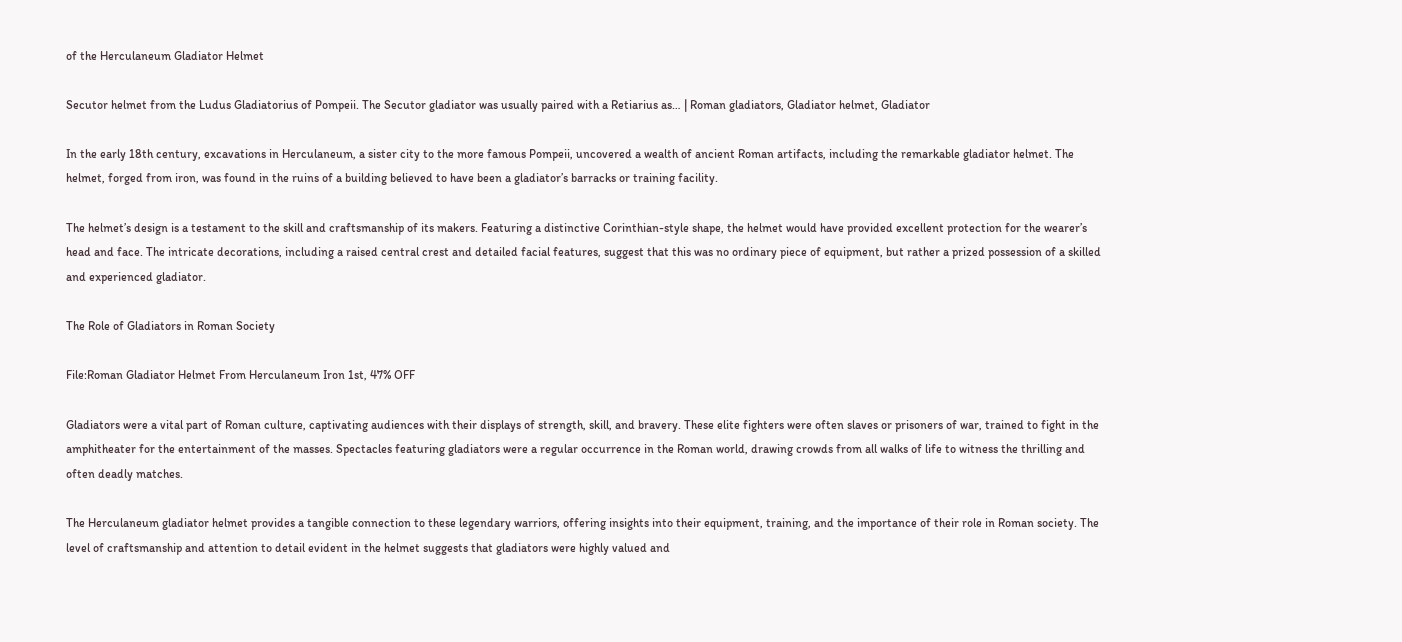of the Herculaneum Gladiator Helmet

Secutor helmet from the Ludus Gladiatorius of Pompeii. The Secutor gladiator was usually paired with a Retiarius as… | Roman gladiators, Gladiator helmet, Gladiator

In the early 18th century, excavations in Herculaneum, a sister city to the more famous Pompeii, uncovered a wealth of ancient Roman artifacts, including the remarkable gladiator helmet. The helmet, forged from iron, was found in the ruins of a building believed to have been a gladiator’s barracks or training facility.

The helmet’s design is a testament to the skill and craftsmanship of its makers. Featuring a distinctive Corinthian-style shape, the helmet would have provided excellent protection for the wearer’s head and face. The intricate decorations, including a raised central crest and detailed facial features, suggest that this was no ordinary piece of equipment, but rather a prized possession of a skilled and experienced gladiator.

The Role of Gladiators in Roman Society

File:Roman Gladiator Helmet From Herculaneum Iron 1st, 47% OFF

Gladiators were a vital part of Roman culture, captivating audiences with their displays of strength, skill, and bravery. These elite fighters were often slaves or prisoners of war, trained to fight in the amphitheater for the entertainment of the masses. Spectacles featuring gladiators were a regular occurrence in the Roman world, drawing crowds from all walks of life to witness the thrilling and often deadly matches.

The Herculaneum gladiator helmet provides a tangible connection to these legendary warriors, offering insights into their equipment, training, and the importance of their role in Roman society. The level of craftsmanship and attention to detail evident in the helmet suggests that gladiators were highly valued and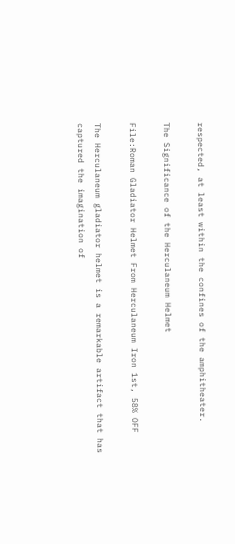respected, at least within the confines of the amphitheater.

The Significance of the Herculaneum Helmet

File:Roman Gladiator Helmet From Herculaneum Iron 1st, 58% OFF

The Herculaneum gladiator helmet is a remarkable artifact that has captured the imagination of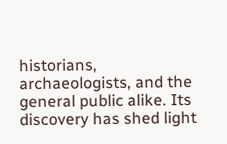historians, archaeologists, and the general public alike. Its discovery has shed light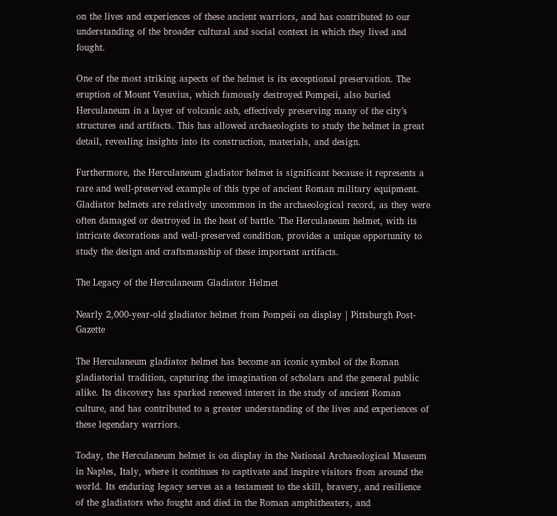on the lives and experiences of these ancient warriors, and has contributed to our understanding of the broader cultural and social context in which they lived and fought.

One of the most striking aspects of the helmet is its exceptional preservation. The eruption of Mount Vesuvius, which famously destroyed Pompeii, also buried Herculaneum in a layer of volcanic ash, effectively preserving many of the city’s structures and artifacts. This has allowed archaeologists to study the helmet in great detail, revealing insights into its construction, materials, and design.

Furthermore, the Herculaneum gladiator helmet is significant because it represents a rare and well-preserved example of this type of ancient Roman military equipment. Gladiator helmets are relatively uncommon in the archaeological record, as they were often damaged or destroyed in the heat of battle. The Herculaneum helmet, with its intricate decorations and well-preserved condition, provides a unique opportunity to study the design and craftsmanship of these important artifacts.

The Legacy of the Herculaneum Gladiator Helmet

Nearly 2,000-year-old gladiator helmet from Pompeii on display | Pittsburgh Post-Gazette

The Herculaneum gladiator helmet has become an iconic symbol of the Roman gladiatorial tradition, capturing the imagination of scholars and the general public alike. Its discovery has sparked renewed interest in the study of ancient Roman culture, and has contributed to a greater understanding of the lives and experiences of these legendary warriors.

Today, the Herculaneum helmet is on display in the National Archaeological Museum in Naples, Italy, where it continues to captivate and inspire visitors from around the world. Its enduring legacy serves as a testament to the skill, bravery, and resilience of the gladiators who fought and died in the Roman amphitheaters, and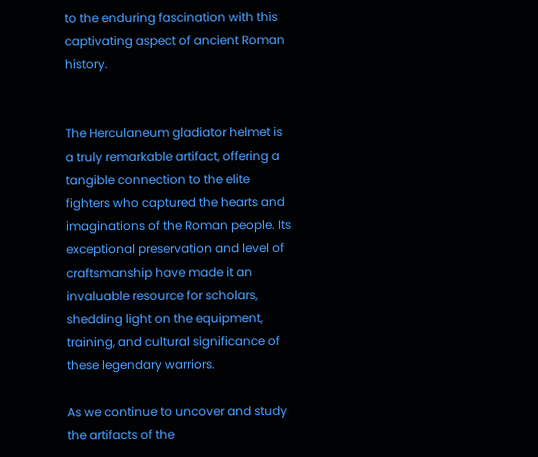to the enduring fascination with this captivating aspect of ancient Roman history.


The Herculaneum gladiator helmet is a truly remarkable artifact, offering a tangible connection to the elite fighters who captured the hearts and imaginations of the Roman people. Its exceptional preservation and level of craftsmanship have made it an invaluable resource for scholars, shedding light on the equipment, training, and cultural significance of these legendary warriors.

As we continue to uncover and study the artifacts of the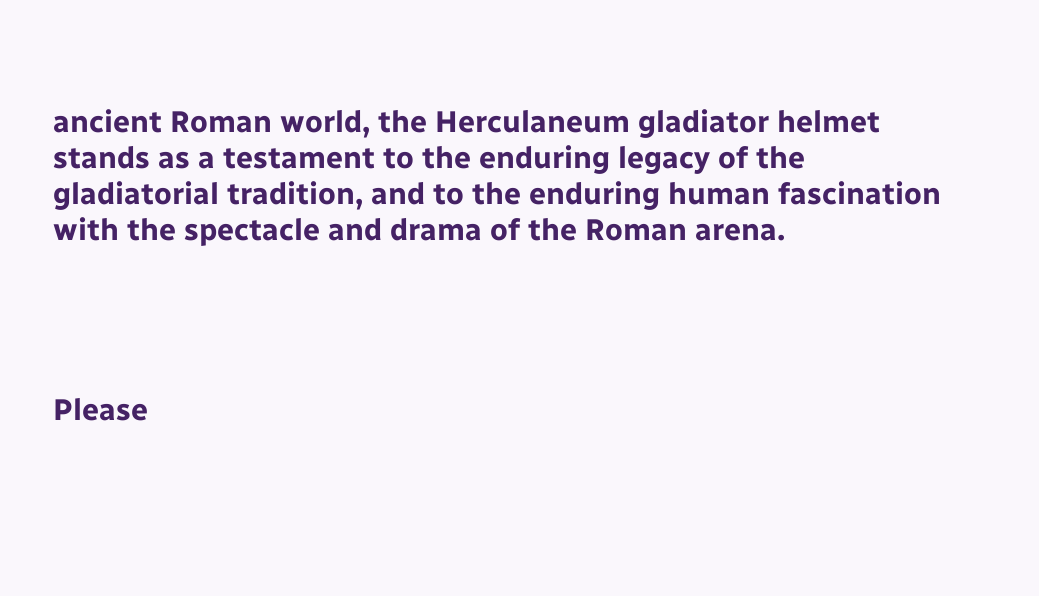ancient Roman world, the Herculaneum gladiator helmet stands as a testament to the enduring legacy of the gladiatorial tradition, and to the enduring human fascination with the spectacle and drama of the Roman arena.




Please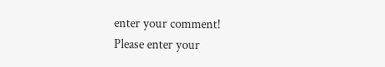enter your comment!
Please enter your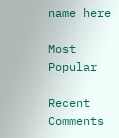name here

Most Popular

Recent Comments